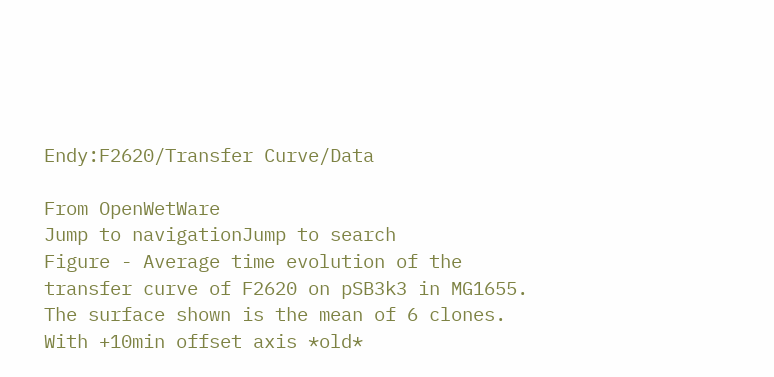Endy:F2620/Transfer Curve/Data

From OpenWetWare
Jump to navigationJump to search
Figure - Average time evolution of the transfer curve of F2620 on pSB3k3 in MG1655. The surface shown is the mean of 6 clones. With +10min offset axis *old*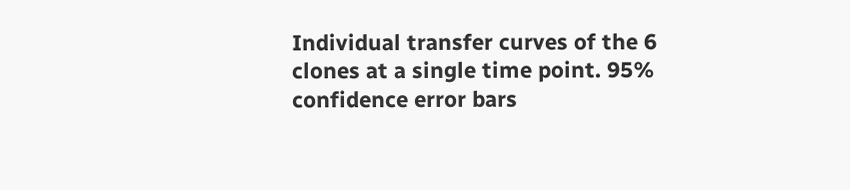Individual transfer curves of the 6 clones at a single time point. 95% confidence error bars